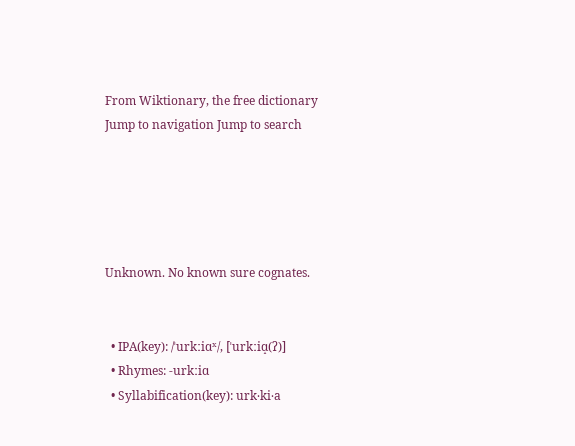From Wiktionary, the free dictionary
Jump to navigation Jump to search





Unknown. No known sure cognates.


  • IPA(key): /ˈurkːiɑˣ/, [ˈurkːiɑ̝(ʔ)]
  • Rhymes: -urkːiɑ
  • Syllabification(key): urk‧ki‧a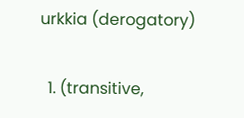urkkia (derogatory)

  1. (transitive,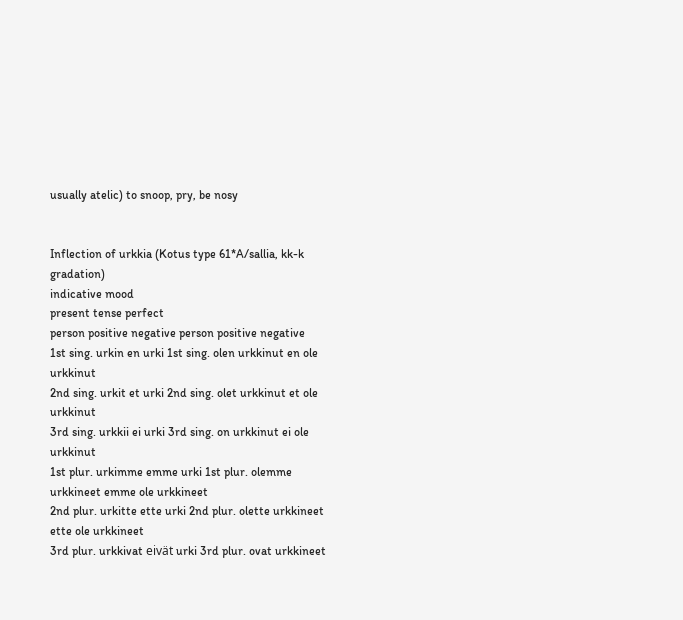usually atelic) to snoop, pry, be nosy


Inflection of urkkia (Kotus type 61*A/sallia, kk-k gradation)
indicative mood
present tense perfect
person positive negative person positive negative
1st sing. urkin en urki 1st sing. olen urkkinut en ole urkkinut
2nd sing. urkit et urki 2nd sing. olet urkkinut et ole urkkinut
3rd sing. urkkii ei urki 3rd sing. on urkkinut ei ole urkkinut
1st plur. urkimme emme urki 1st plur. olemme urkkineet emme ole urkkineet
2nd plur. urkitte ette urki 2nd plur. olette urkkineet ette ole urkkineet
3rd plur. urkkivat eivät urki 3rd plur. ovat urkkineet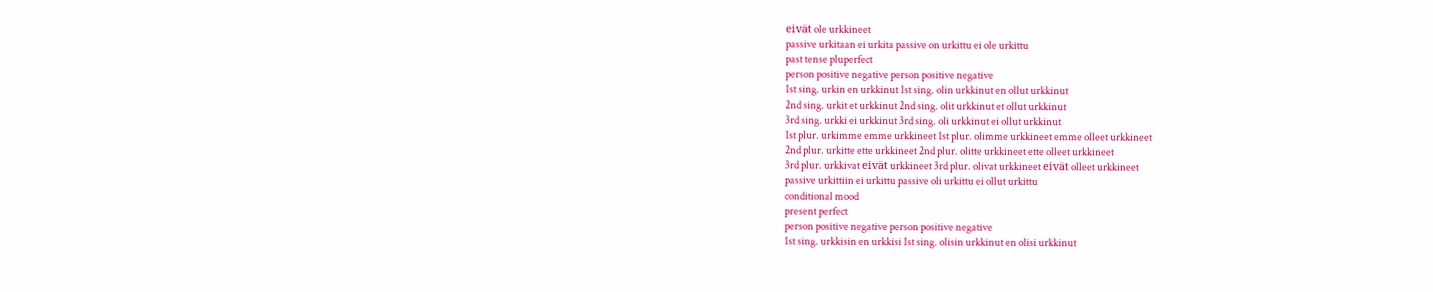eivät ole urkkineet
passive urkitaan ei urkita passive on urkittu ei ole urkittu
past tense pluperfect
person positive negative person positive negative
1st sing. urkin en urkkinut 1st sing. olin urkkinut en ollut urkkinut
2nd sing. urkit et urkkinut 2nd sing. olit urkkinut et ollut urkkinut
3rd sing. urkki ei urkkinut 3rd sing. oli urkkinut ei ollut urkkinut
1st plur. urkimme emme urkkineet 1st plur. olimme urkkineet emme olleet urkkineet
2nd plur. urkitte ette urkkineet 2nd plur. olitte urkkineet ette olleet urkkineet
3rd plur. urkkivat eivät urkkineet 3rd plur. olivat urkkineet eivät olleet urkkineet
passive urkittiin ei urkittu passive oli urkittu ei ollut urkittu
conditional mood
present perfect
person positive negative person positive negative
1st sing. urkkisin en urkkisi 1st sing. olisin urkkinut en olisi urkkinut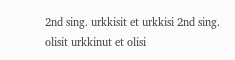2nd sing. urkkisit et urkkisi 2nd sing. olisit urkkinut et olisi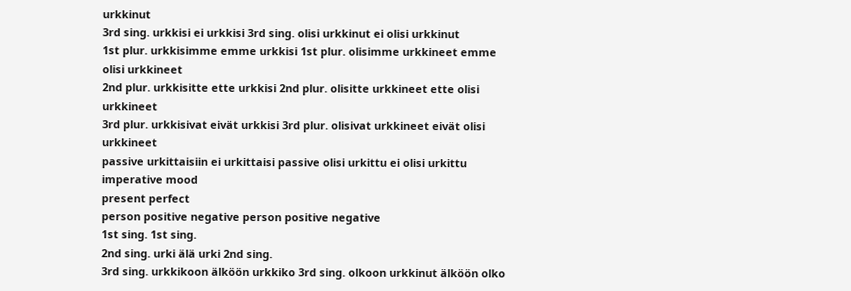urkkinut
3rd sing. urkkisi ei urkkisi 3rd sing. olisi urkkinut ei olisi urkkinut
1st plur. urkkisimme emme urkkisi 1st plur. olisimme urkkineet emme olisi urkkineet
2nd plur. urkkisitte ette urkkisi 2nd plur. olisitte urkkineet ette olisi urkkineet
3rd plur. urkkisivat eivät urkkisi 3rd plur. olisivat urkkineet eivät olisi urkkineet
passive urkittaisiin ei urkittaisi passive olisi urkittu ei olisi urkittu
imperative mood
present perfect
person positive negative person positive negative
1st sing. 1st sing.
2nd sing. urki älä urki 2nd sing.
3rd sing. urkkikoon älköön urkkiko 3rd sing. olkoon urkkinut älköön olko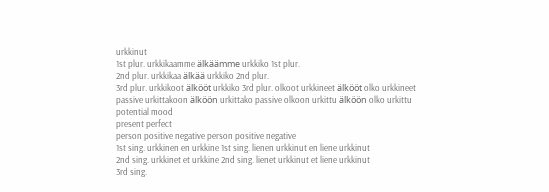urkkinut
1st plur. urkkikaamme älkäämme urkkiko 1st plur.
2nd plur. urkkikaa älkää urkkiko 2nd plur.
3rd plur. urkkikoot älkööt urkkiko 3rd plur. olkoot urkkineet älkööt olko urkkineet
passive urkittakoon älköön urkittako passive olkoon urkittu älköön olko urkittu
potential mood
present perfect
person positive negative person positive negative
1st sing. urkkinen en urkkine 1st sing. lienen urkkinut en liene urkkinut
2nd sing. urkkinet et urkkine 2nd sing. lienet urkkinut et liene urkkinut
3rd sing.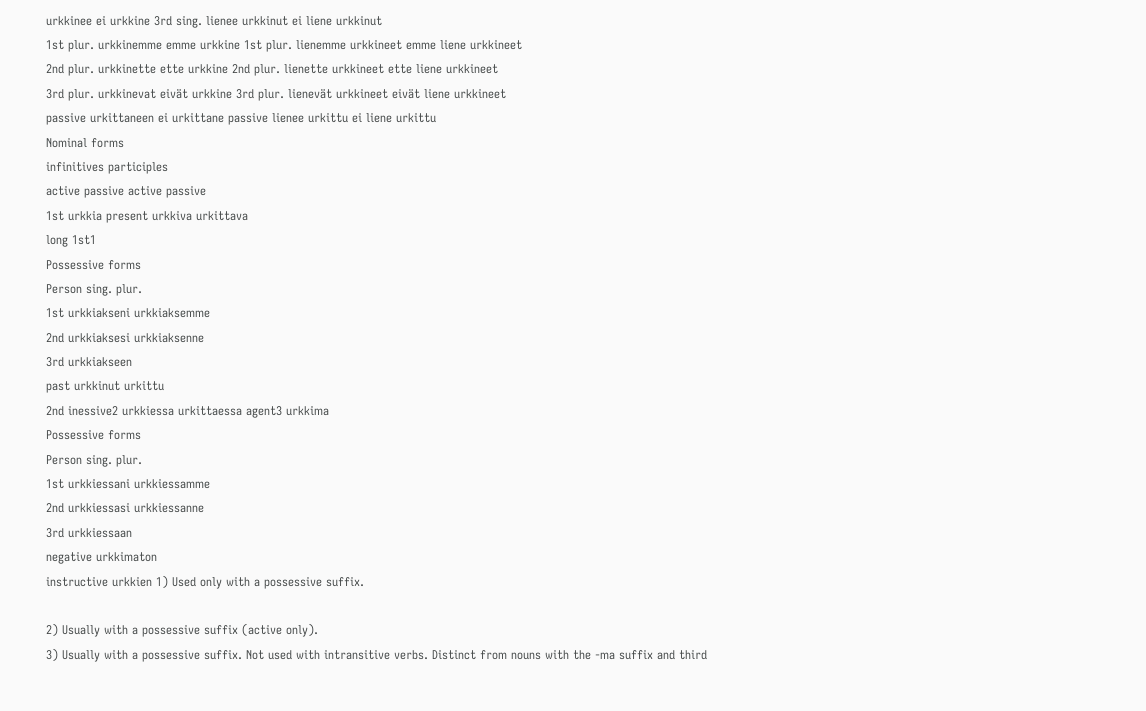urkkinee ei urkkine 3rd sing. lienee urkkinut ei liene urkkinut
1st plur. urkkinemme emme urkkine 1st plur. lienemme urkkineet emme liene urkkineet
2nd plur. urkkinette ette urkkine 2nd plur. lienette urkkineet ette liene urkkineet
3rd plur. urkkinevat eivät urkkine 3rd plur. lienevät urkkineet eivät liene urkkineet
passive urkittaneen ei urkittane passive lienee urkittu ei liene urkittu
Nominal forms
infinitives participles
active passive active passive
1st urkkia present urkkiva urkittava
long 1st1
Possessive forms
Person sing. plur.
1st urkkiakseni urkkiaksemme
2nd urkkiaksesi urkkiaksenne
3rd urkkiakseen
past urkkinut urkittu
2nd inessive2 urkkiessa urkittaessa agent3 urkkima
Possessive forms
Person sing. plur.
1st urkkiessani urkkiessamme
2nd urkkiessasi urkkiessanne
3rd urkkiessaan
negative urkkimaton
instructive urkkien 1) Used only with a possessive suffix.

2) Usually with a possessive suffix (active only).
3) Usually with a possessive suffix. Not used with intransitive verbs. Distinct from nouns with the -ma suffix and third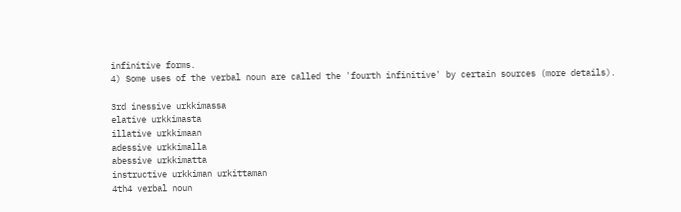infinitive forms.
4) Some uses of the verbal noun are called the 'fourth infinitive' by certain sources (more details).

3rd inessive urkkimassa
elative urkkimasta
illative urkkimaan
adessive urkkimalla
abessive urkkimatta
instructive urkkiman urkittaman
4th4 verbal noun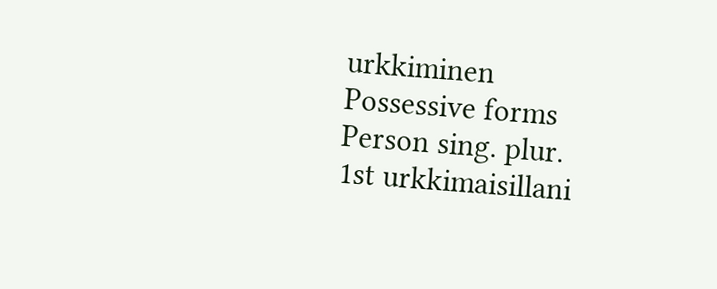urkkiminen
Possessive forms
Person sing. plur.
1st urkkimaisillani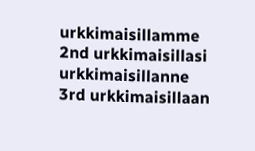urkkimaisillamme
2nd urkkimaisillasi urkkimaisillanne
3rd urkkimaisillaan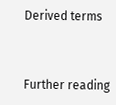Derived terms


Further reading